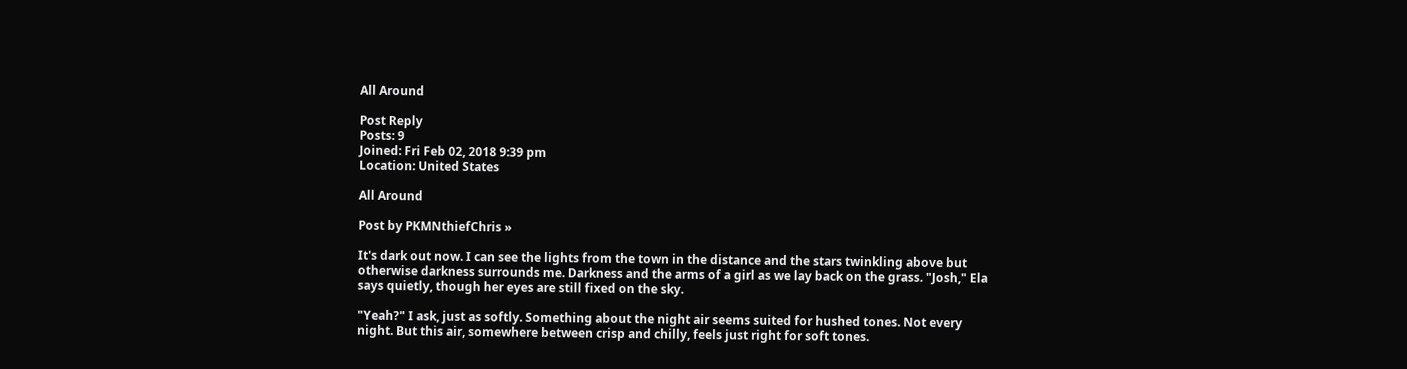All Around

Post Reply
Posts: 9
Joined: Fri Feb 02, 2018 9:39 pm
Location: United States

All Around

Post by PKMNthiefChris »

It's dark out now. I can see the lights from the town in the distance and the stars twinkling above but otherwise darkness surrounds me. Darkness and the arms of a girl as we lay back on the grass. "Josh," Ela says quietly, though her eyes are still fixed on the sky.

"Yeah?" I ask, just as softly. Something about the night air seems suited for hushed tones. Not every night. But this air, somewhere between crisp and chilly, feels just right for soft tones.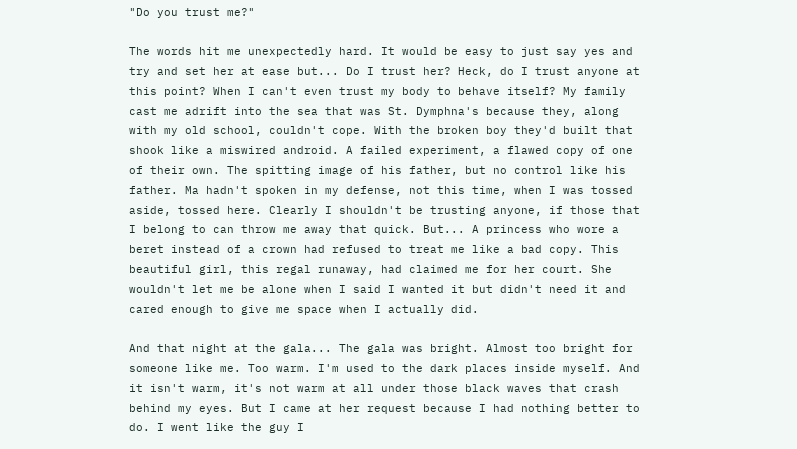"Do you trust me?"

The words hit me unexpectedly hard. It would be easy to just say yes and try and set her at ease but... Do I trust her? Heck, do I trust anyone at this point? When I can't even trust my body to behave itself? My family cast me adrift into the sea that was St. Dymphna's because they, along with my old school, couldn't cope. With the broken boy they'd built that shook like a miswired android. A failed experiment, a flawed copy of one of their own. The spitting image of his father, but no control like his father. Ma hadn't spoken in my defense, not this time, when I was tossed aside, tossed here. Clearly I shouldn't be trusting anyone, if those that I belong to can throw me away that quick. But... A princess who wore a beret instead of a crown had refused to treat me like a bad copy. This beautiful girl, this regal runaway, had claimed me for her court. She wouldn't let me be alone when I said I wanted it but didn't need it and cared enough to give me space when I actually did.

And that night at the gala... The gala was bright. Almost too bright for someone like me. Too warm. I'm used to the dark places inside myself. And it isn't warm, it's not warm at all under those black waves that crash behind my eyes. But I came at her request because I had nothing better to do. I went like the guy I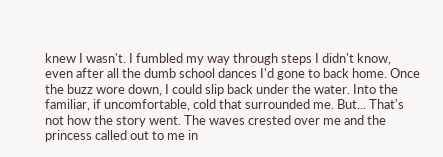knew I wasn't. I fumbled my way through steps I didn't know, even after all the dumb school dances I'd gone to back home. Once the buzz wore down, I could slip back under the water. Into the familiar, if uncomfortable, cold that surrounded me. But... That's not how the story went. The waves crested over me and the princess called out to me in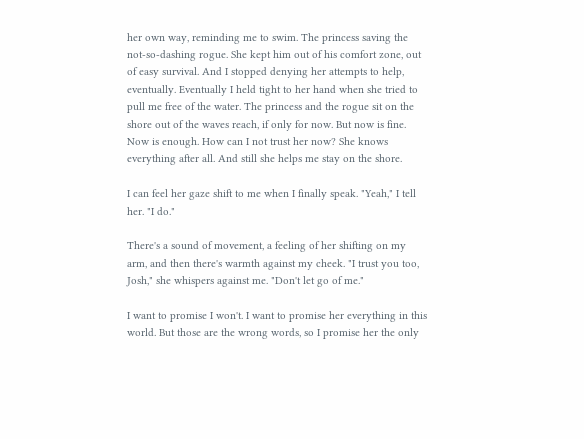her own way, reminding me to swim. The princess saving the not-so-dashing rogue. She kept him out of his comfort zone, out of easy survival. And I stopped denying her attempts to help, eventually. Eventually I held tight to her hand when she tried to pull me free of the water. The princess and the rogue sit on the shore out of the waves reach, if only for now. But now is fine. Now is enough. How can I not trust her now? She knows everything after all. And still she helps me stay on the shore.

I can feel her gaze shift to me when I finally speak. "Yeah," I tell her. "I do."

There's a sound of movement, a feeling of her shifting on my arm, and then there's warmth against my cheek. "I trust you too, Josh," she whispers against me. "Don't let go of me."

I want to promise I won't. I want to promise her everything in this world. But those are the wrong words, so I promise her the only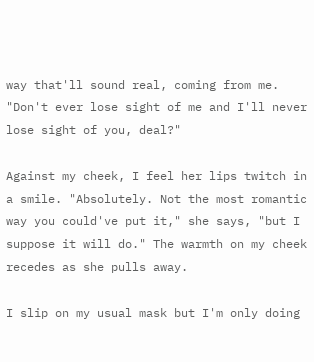way that'll sound real, coming from me. "Don't ever lose sight of me and I'll never lose sight of you, deal?"

Against my cheek, I feel her lips twitch in a smile. "Absolutely. Not the most romantic way you could've put it," she says, "but I suppose it will do." The warmth on my cheek recedes as she pulls away.

I slip on my usual mask but I'm only doing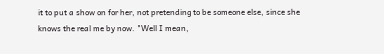it to put a show on for her, not pretending to be someone else, since she knows the real me by now. "Well I mean,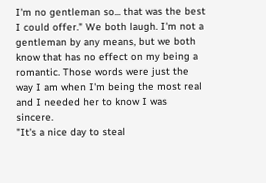I'm no gentleman so... that was the best I could offer." We both laugh. I'm not a gentleman by any means, but we both know that has no effect on my being a romantic. Those words were just the way I am when I'm being the most real and I needed her to know I was sincere.
"It's a nice day to steal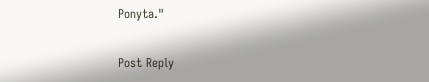Ponyta."

Post Reply